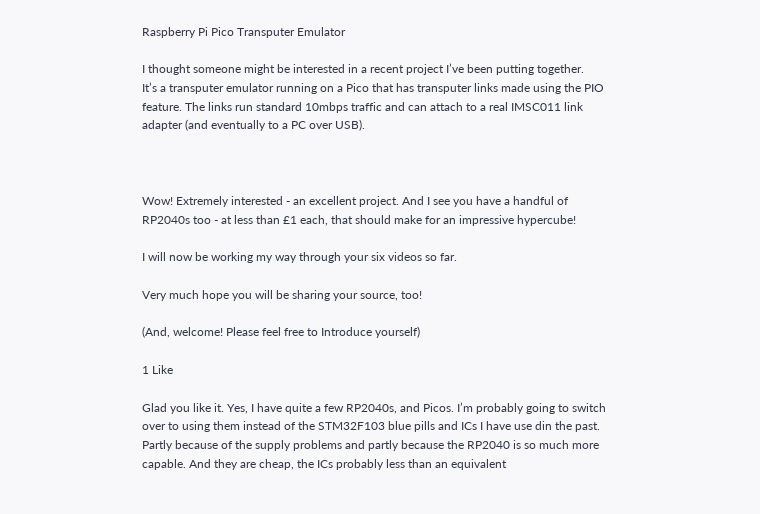Raspberry Pi Pico Transputer Emulator

I thought someone might be interested in a recent project I’ve been putting together.
It’s a transputer emulator running on a Pico that has transputer links made using the PIO feature. The links run standard 10mbps traffic and can attach to a real IMSC011 link adapter (and eventually to a PC over USB).



Wow! Extremely interested - an excellent project. And I see you have a handful of RP2040s too - at less than £1 each, that should make for an impressive hypercube!

I will now be working my way through your six videos so far.

Very much hope you will be sharing your source, too!

(And, welcome! Please feel free to Introduce yourself)

1 Like

Glad you like it. Yes, I have quite a few RP2040s, and Picos. I’m probably going to switch over to using them instead of the STM32F103 blue pills and ICs I have use din the past. Partly because of the supply problems and partly because the RP2040 is so much more capable. And they are cheap, the ICs probably less than an equivalent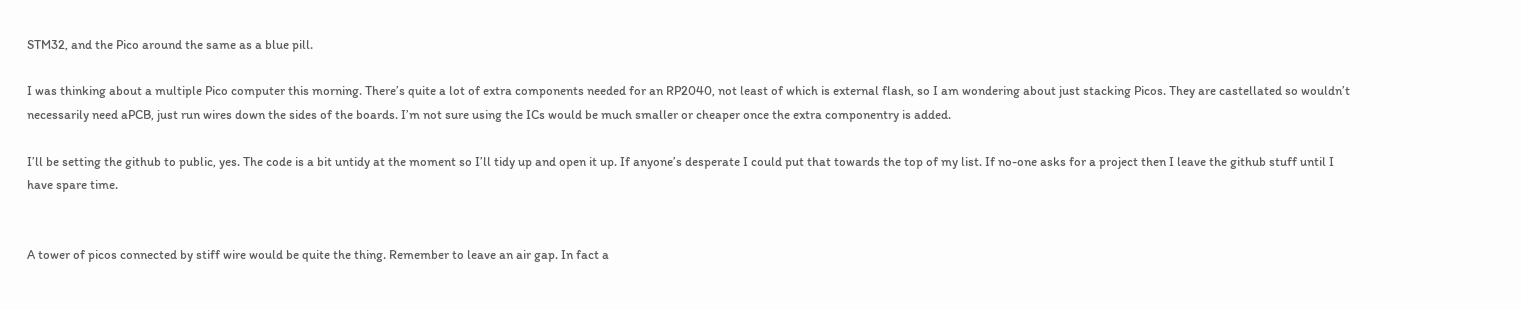STM32, and the Pico around the same as a blue pill.

I was thinking about a multiple Pico computer this morning. There’s quite a lot of extra components needed for an RP2040, not least of which is external flash, so I am wondering about just stacking Picos. They are castellated so wouldn’t necessarily need aPCB, just run wires down the sides of the boards. I’m not sure using the ICs would be much smaller or cheaper once the extra componentry is added.

I’ll be setting the github to public, yes. The code is a bit untidy at the moment so I’ll tidy up and open it up. If anyone’s desperate I could put that towards the top of my list. If no-one asks for a project then I leave the github stuff until I have spare time.


A tower of picos connected by stiff wire would be quite the thing. Remember to leave an air gap. In fact a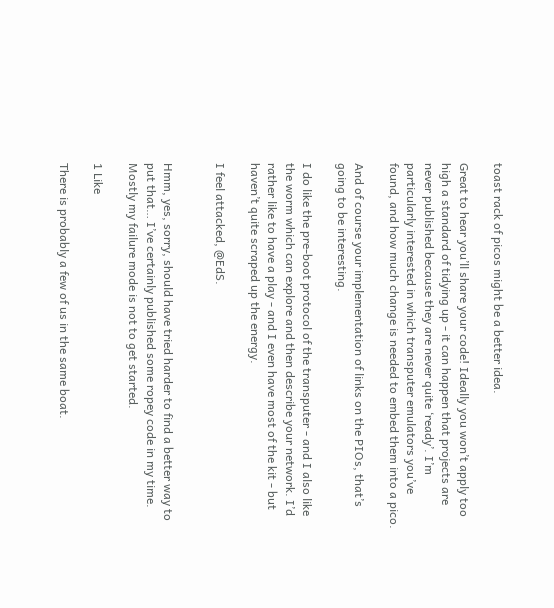toast rack of picos might be a better idea.

Great to hear you’ll share your code! Ideally you won’t apply too high a standard of tidying up - it can happen that projects are never published because they are never quite ‘ready’. I’m particularly interested in which transputer emulators you’ve found, and how much change is needed to embed them into a pico.

And of course your implementation of links on the PIOs, that’s going to be interesting.

I do like the pre-boot protocol of the transputer - and I also like the worm which can explore and then describe your network. I’d rather like to have a play - and I even have most of the kit - but haven’t quite scraped up the energy.

I feel attacked, @EdS.


Hmm, yes, sorry, should have tried harder to find a better way to put that… I’ve certainly published some ropey code in my time. Mostly my failure mode is not to get started.

1 Like

There is probably a few of us in the same boat.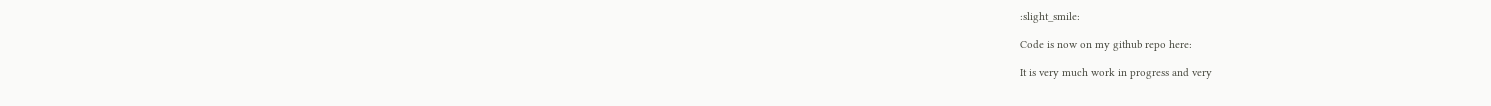:slight_smile:

Code is now on my github repo here:

It is very much work in progress and very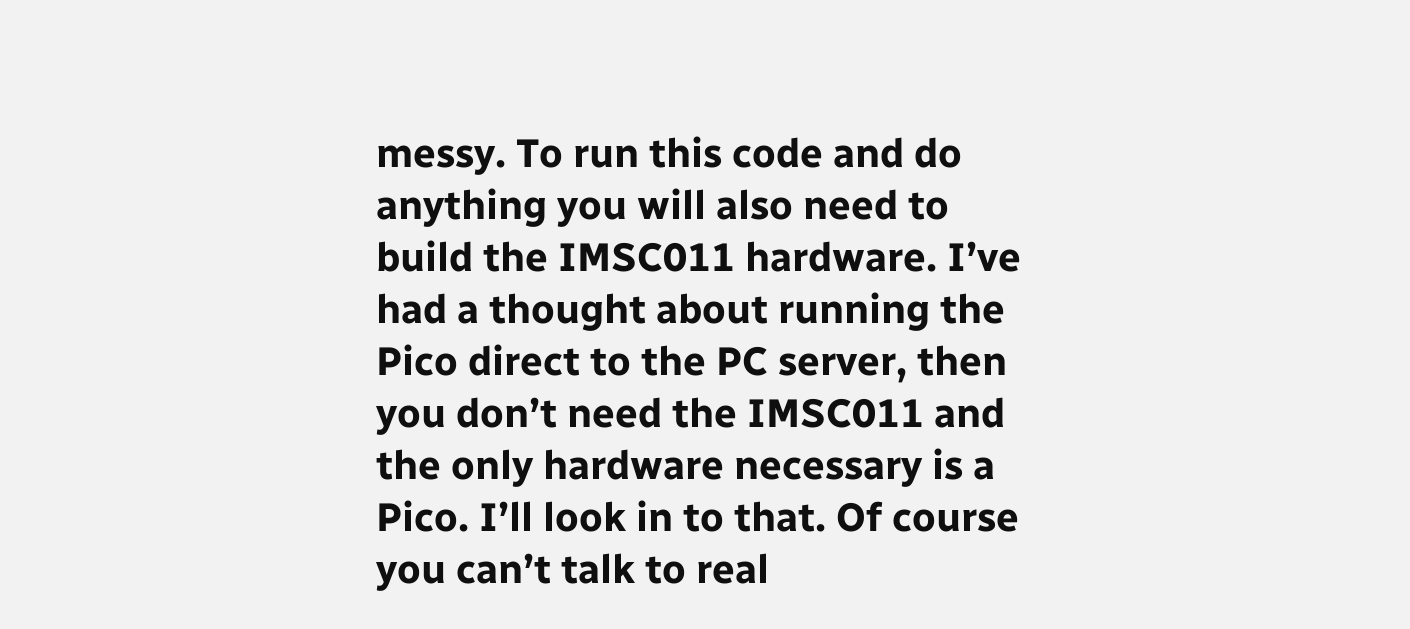messy. To run this code and do anything you will also need to build the IMSC011 hardware. I’ve had a thought about running the Pico direct to the PC server, then you don’t need the IMSC011 and the only hardware necessary is a Pico. I’ll look in to that. Of course you can’t talk to real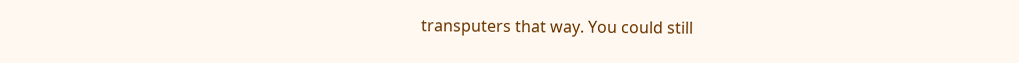transputers that way. You could still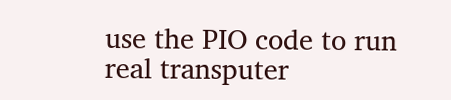use the PIO code to run real transputer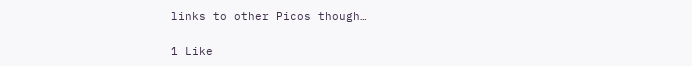links to other Picos though…

1 Like